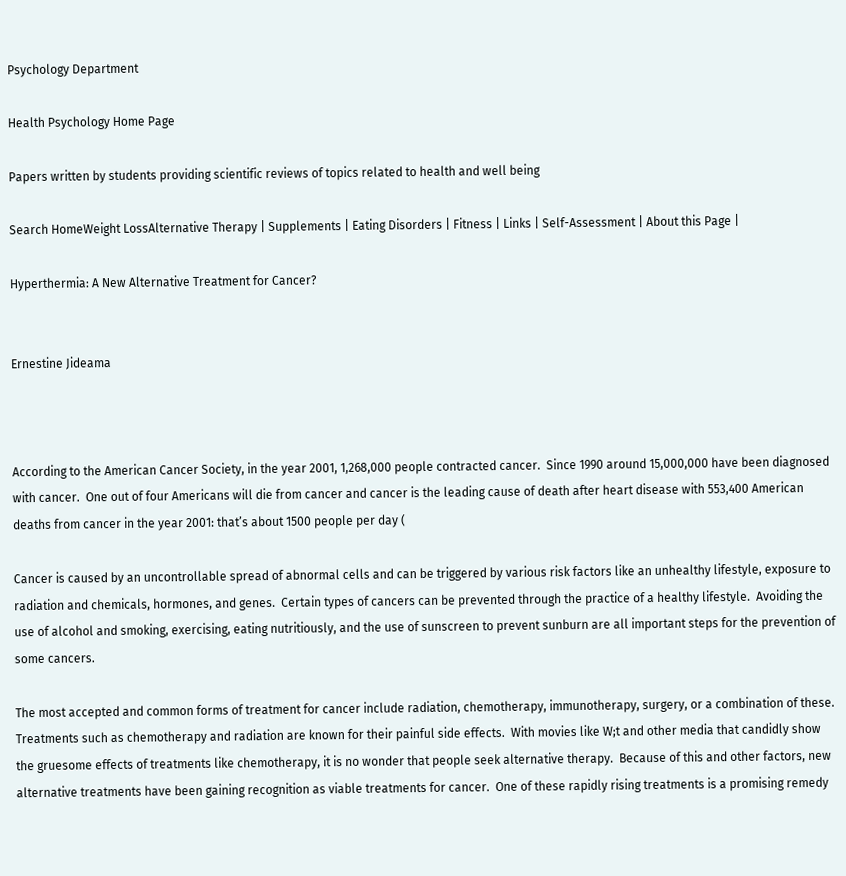Psychology Department

Health Psychology Home Page

Papers written by students providing scientific reviews of topics related to health and well being

Search HomeWeight LossAlternative Therapy | Supplements | Eating Disorders | Fitness | Links | Self-Assessment | About this Page |

Hyperthermia: A New Alternative Treatment for Cancer?


Ernestine Jideama



According to the American Cancer Society, in the year 2001, 1,268,000 people contracted cancer.  Since 1990 around 15,000,000 have been diagnosed with cancer.  One out of four Americans will die from cancer and cancer is the leading cause of death after heart disease with 553,400 American deaths from cancer in the year 2001: that’s about 1500 people per day (

Cancer is caused by an uncontrollable spread of abnormal cells and can be triggered by various risk factors like an unhealthy lifestyle, exposure to radiation and chemicals, hormones, and genes.  Certain types of cancers can be prevented through the practice of a healthy lifestyle.  Avoiding the use of alcohol and smoking, exercising, eating nutritiously, and the use of sunscreen to prevent sunburn are all important steps for the prevention of some cancers.

The most accepted and common forms of treatment for cancer include radiation, chemotherapy, immunotherapy, surgery, or a combination of these.  Treatments such as chemotherapy and radiation are known for their painful side effects.  With movies like W;t and other media that candidly show the gruesome effects of treatments like chemotherapy, it is no wonder that people seek alternative therapy.  Because of this and other factors, new alternative treatments have been gaining recognition as viable treatments for cancer.  One of these rapidly rising treatments is a promising remedy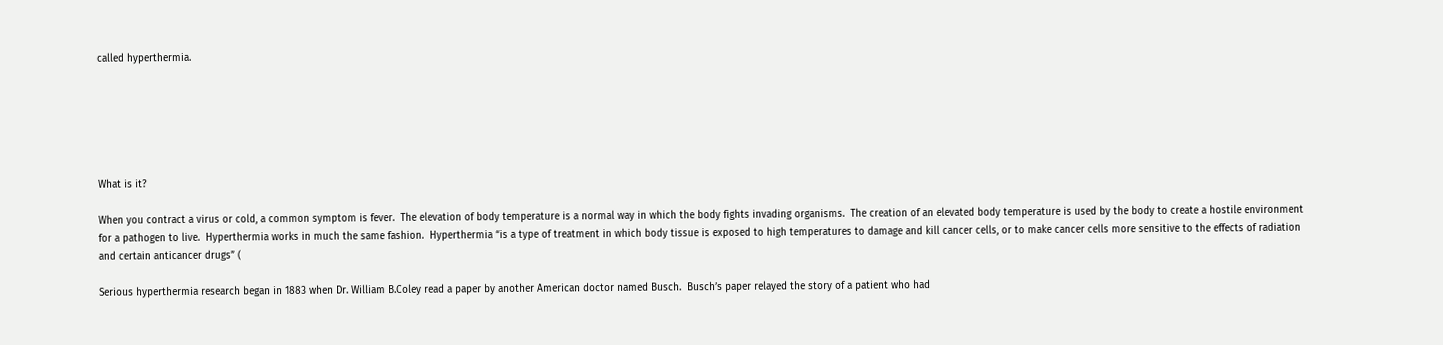called hyperthermia.






What is it?

When you contract a virus or cold, a common symptom is fever.  The elevation of body temperature is a normal way in which the body fights invading organisms.  The creation of an elevated body temperature is used by the body to create a hostile environment for a pathogen to live.  Hyperthermia works in much the same fashion.  Hyperthermia “is a type of treatment in which body tissue is exposed to high temperatures to damage and kill cancer cells, or to make cancer cells more sensitive to the effects of radiation and certain anticancer drugs” (

Serious hyperthermia research began in 1883 when Dr. William B.Coley read a paper by another American doctor named Busch.  Busch’s paper relayed the story of a patient who had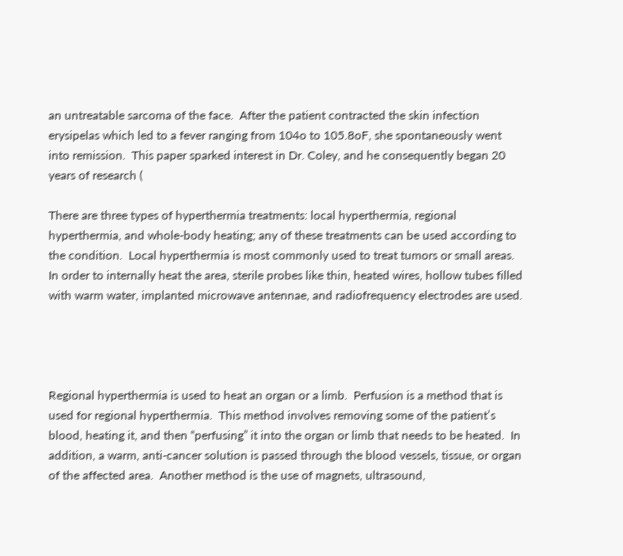an untreatable sarcoma of the face.  After the patient contracted the skin infection erysipelas which led to a fever ranging from 104o to 105.8oF, she spontaneously went into remission.  This paper sparked interest in Dr. Coley, and he consequently began 20 years of research (

There are three types of hyperthermia treatments: local hyperthermia, regional hyperthermia, and whole-body heating; any of these treatments can be used according to the condition.  Local hyperthermia is most commonly used to treat tumors or small areas.  In order to internally heat the area, sterile probes like thin, heated wires, hollow tubes filled with warm water, implanted microwave antennae, and radiofrequency electrodes are used.




Regional hyperthermia is used to heat an organ or a limb.  Perfusion is a method that is used for regional hyperthermia.  This method involves removing some of the patient’s blood, heating it, and then “perfusing” it into the organ or limb that needs to be heated.  In addition, a warm, anti-cancer solution is passed through the blood vessels, tissue, or organ of the affected area.  Another method is the use of magnets, ultrasound,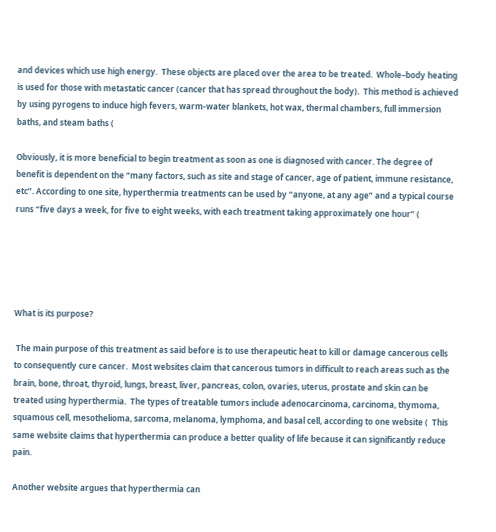and devices which use high energy.  These objects are placed over the area to be treated.  Whole–body heating is used for those with metastatic cancer (cancer that has spread throughout the body).  This method is achieved by using pyrogens to induce high fevers, warm-water blankets, hot wax, thermal chambers, full immersion baths, and steam baths (

Obviously, it is more beneficial to begin treatment as soon as one is diagnosed with cancer. The degree of benefit is dependent on the “many factors, such as site and stage of cancer, age of patient, immune resistance, etc”. According to one site, hyperthermia treatments can be used by “anyone, at any age” and a typical course runs “five days a week, for five to eight weeks, with each treatment taking approximately one hour” (





What is its purpose?

 The main purpose of this treatment as said before is to use therapeutic heat to kill or damage cancerous cells to consequently cure cancer.  Most websites claim that cancerous tumors in difficult to reach areas such as the brain, bone, throat, thyroid, lungs, breast, liver, pancreas, colon, ovaries, uterus, prostate and skin can be treated using hyperthermia.  The types of treatable tumors include adenocarcinoma, carcinoma, thymoma, squamous cell, mesothelioma, sarcoma, melanoma, lymphoma, and basal cell, according to one website (  This same website claims that hyperthermia can produce a better quality of life because it can significantly reduce pain.

Another website argues that hyperthermia can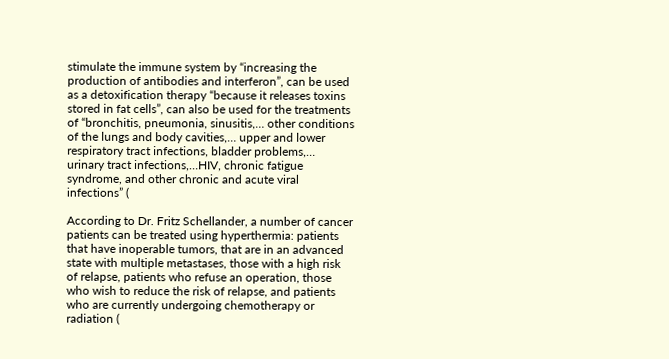stimulate the immune system by “increasing the production of antibodies and interferon”, can be used as a detoxification therapy “because it releases toxins stored in fat cells”, can also be used for the treatments of “bronchitis, pneumonia, sinusitis,… other conditions of the lungs and body cavities,… upper and lower respiratory tract infections, bladder problems,… urinary tract infections,…HIV, chronic fatigue syndrome, and other chronic and acute viral infections” (

According to Dr. Fritz Schellander, a number of cancer patients can be treated using hyperthermia: patients that have inoperable tumors, that are in an advanced state with multiple metastases, those with a high risk of relapse, patients who refuse an operation, those who wish to reduce the risk of relapse, and patients who are currently undergoing chemotherapy or radiation (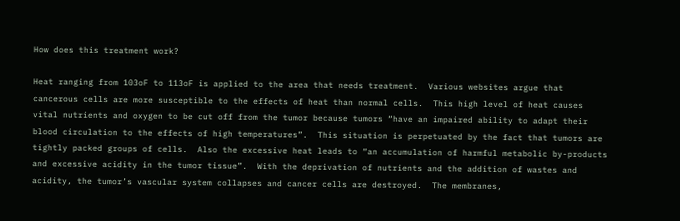How does this treatment work?

Heat ranging from 103oF to 113oF is applied to the area that needs treatment.  Various websites argue that cancerous cells are more susceptible to the effects of heat than normal cells.  This high level of heat causes vital nutrients and oxygen to be cut off from the tumor because tumors “have an impaired ability to adapt their blood circulation to the effects of high temperatures”.  This situation is perpetuated by the fact that tumors are tightly packed groups of cells.  Also the excessive heat leads to “an accumulation of harmful metabolic by-products and excessive acidity in the tumor tissue”.  With the deprivation of nutrients and the addition of wastes and acidity, the tumor’s vascular system collapses and cancer cells are destroyed.  The membranes,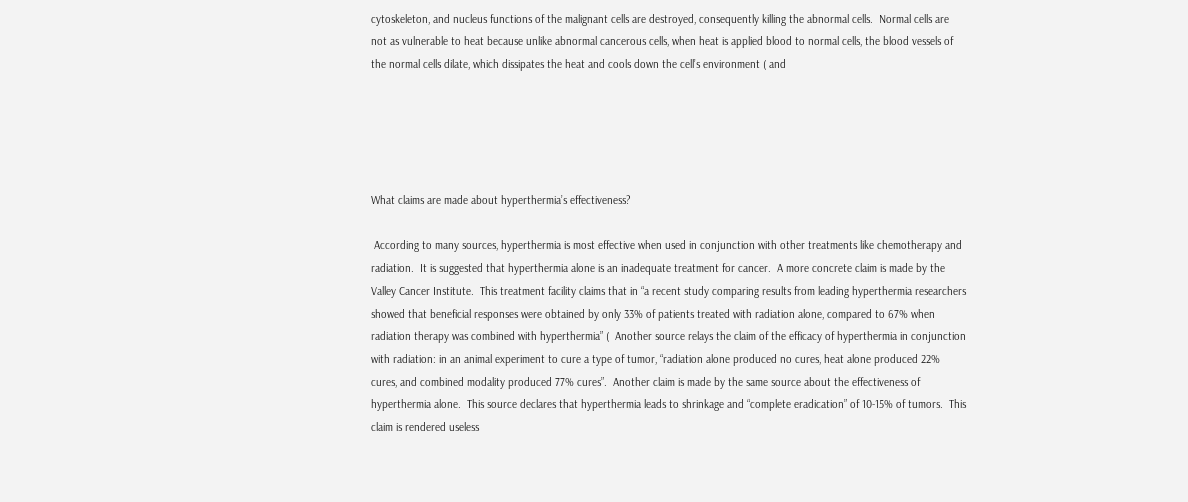cytoskeleton, and nucleus functions of the malignant cells are destroyed, consequently killing the abnormal cells.  Normal cells are not as vulnerable to heat because unlike abnormal cancerous cells, when heat is applied blood to normal cells, the blood vessels of the normal cells dilate, which dissipates the heat and cools down the cell’s environment ( and





What claims are made about hyperthermia’s effectiveness?

 According to many sources, hyperthermia is most effective when used in conjunction with other treatments like chemotherapy and radiation.  It is suggested that hyperthermia alone is an inadequate treatment for cancer.  A more concrete claim is made by the Valley Cancer Institute.  This treatment facility claims that in “a recent study comparing results from leading hyperthermia researchers showed that beneficial responses were obtained by only 33% of patients treated with radiation alone, compared to 67% when radiation therapy was combined with hyperthermia” (  Another source relays the claim of the efficacy of hyperthermia in conjunction with radiation: in an animal experiment to cure a type of tumor, “radiation alone produced no cures, heat alone produced 22% cures, and combined modality produced 77% cures”.  Another claim is made by the same source about the effectiveness of hyperthermia alone.  This source declares that hyperthermia leads to shrinkage and “complete eradication” of 10-15% of tumors.  This claim is rendered useless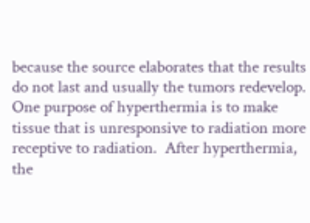because the source elaborates that the results do not last and usually the tumors redevelop.  One purpose of hyperthermia is to make tissue that is unresponsive to radiation more receptive to radiation.  After hyperthermia, the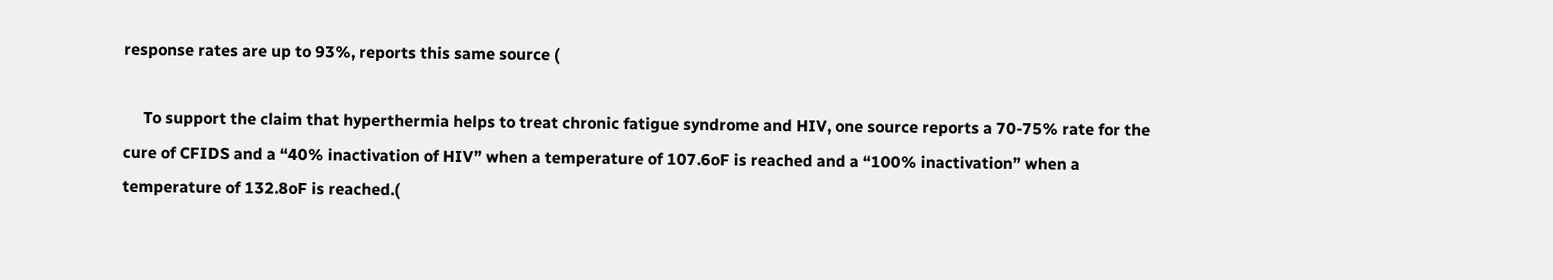response rates are up to 93%, reports this same source (

     To support the claim that hyperthermia helps to treat chronic fatigue syndrome and HIV, one source reports a 70-75% rate for the cure of CFIDS and a “40% inactivation of HIV” when a temperature of 107.6oF is reached and a “100% inactivation” when a temperature of 132.8oF is reached.(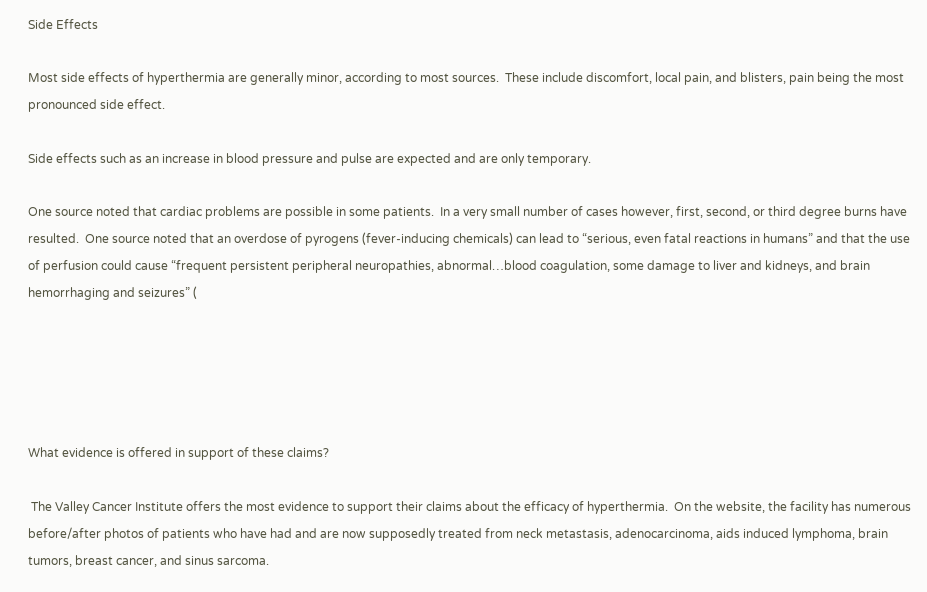Side Effects

Most side effects of hyperthermia are generally minor, according to most sources.  These include discomfort, local pain, and blisters, pain being the most pronounced side effect.

Side effects such as an increase in blood pressure and pulse are expected and are only temporary.

One source noted that cardiac problems are possible in some patients.  In a very small number of cases however, first, second, or third degree burns have resulted.  One source noted that an overdose of pyrogens (fever-inducing chemicals) can lead to “serious, even fatal reactions in humans” and that the use of perfusion could cause “frequent persistent peripheral neuropathies, abnormal…blood coagulation, some damage to liver and kidneys, and brain hemorrhaging and seizures” (





What evidence is offered in support of these claims?

 The Valley Cancer Institute offers the most evidence to support their claims about the efficacy of hyperthermia.  On the website, the facility has numerous before/after photos of patients who have had and are now supposedly treated from neck metastasis, adenocarcinoma, aids induced lymphoma, brain tumors, breast cancer, and sinus sarcoma.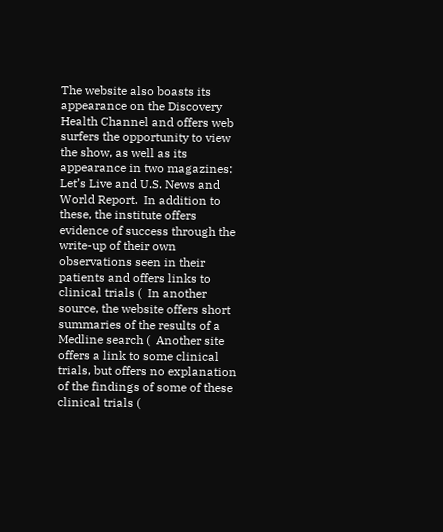The website also boasts its appearance on the Discovery Health Channel and offers web surfers the opportunity to view the show, as well as its appearance in two magazines: Let’s Live and U.S. News and World Report.  In addition to these, the institute offers evidence of success through the write-up of their own observations seen in their patients and offers links to clinical trials (  In another source, the website offers short summaries of the results of a Medline search (  Another site offers a link to some clinical trials, but offers no explanation of the findings of some of these clinical trials (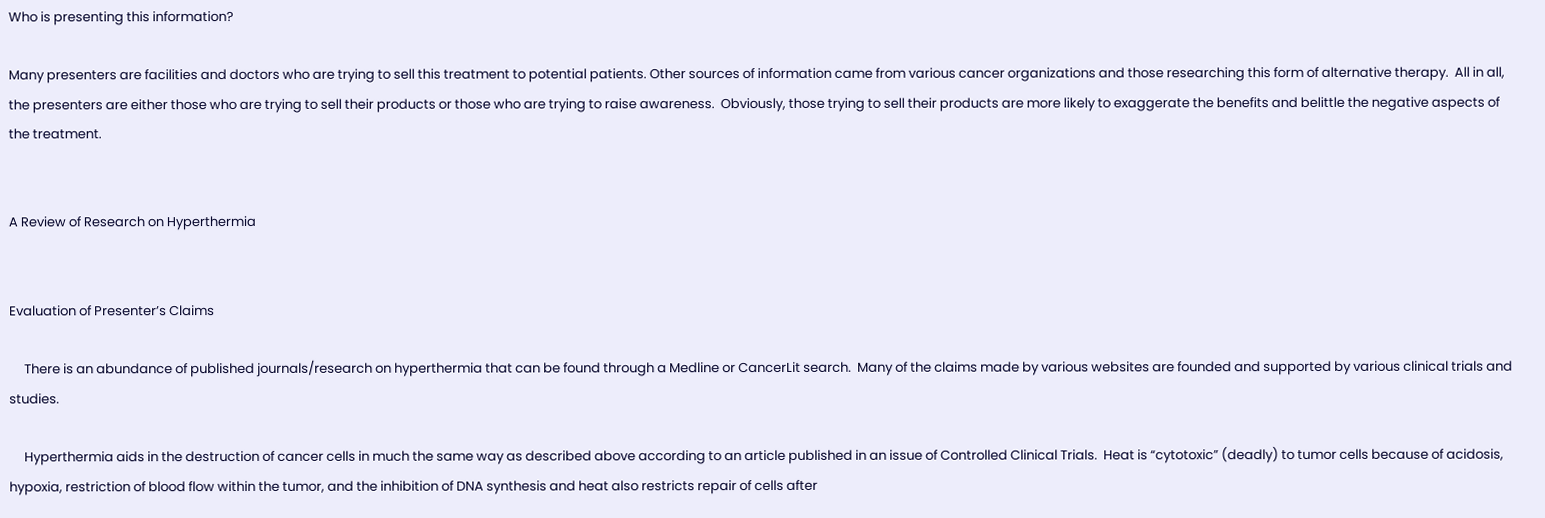Who is presenting this information?

Many presenters are facilities and doctors who are trying to sell this treatment to potential patients. Other sources of information came from various cancer organizations and those researching this form of alternative therapy.  All in all, the presenters are either those who are trying to sell their products or those who are trying to raise awareness.  Obviously, those trying to sell their products are more likely to exaggerate the benefits and belittle the negative aspects of the treatment.


A Review of Research on Hyperthermia


Evaluation of Presenter’s Claims

     There is an abundance of published journals/research on hyperthermia that can be found through a Medline or CancerLit search.  Many of the claims made by various websites are founded and supported by various clinical trials and studies.

     Hyperthermia aids in the destruction of cancer cells in much the same way as described above according to an article published in an issue of Controlled Clinical Trials.  Heat is “cytotoxic” (deadly) to tumor cells because of acidosis, hypoxia, restriction of blood flow within the tumor, and the inhibition of DNA synthesis and heat also restricts repair of cells after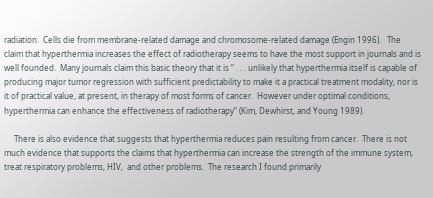radiation.  Cells die from membrane-related damage and chromosome-related damage (Engin 1996).   The claim that hyperthermia increases the effect of radiotherapy seems to have the most support in journals and is well founded.  Many journals claim this basic theory that it is “ . . . unlikely that hyperthermia itself is capable of producing major tumor regression with sufficient predictability to make it a practical treatment modality, nor is it of practical value, at present, in therapy of most forms of cancer.  However under optimal conditions, hyperthermia can enhance the effectiveness of radiotherapy” (Kim, Dewhirst, and Young 1989).

     There is also evidence that suggests that hyperthermia reduces pain resulting from cancer.  There is not much evidence that supports the claims that hyperthermia can increase the strength of the immune system, treat respiratory problems, HIV,  and other problems.  The research I found primarily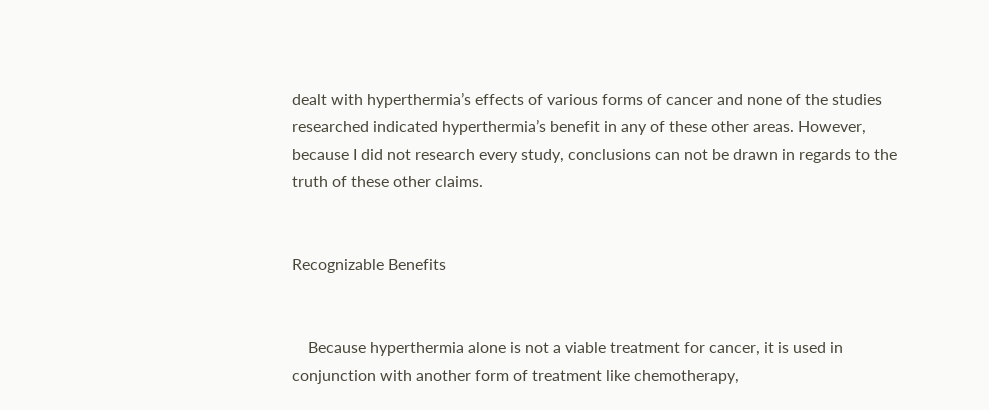dealt with hyperthermia’s effects of various forms of cancer and none of the studies researched indicated hyperthermia’s benefit in any of these other areas. However, because I did not research every study, conclusions can not be drawn in regards to the truth of these other claims.


Recognizable Benefits


    Because hyperthermia alone is not a viable treatment for cancer, it is used in conjunction with another form of treatment like chemotherapy,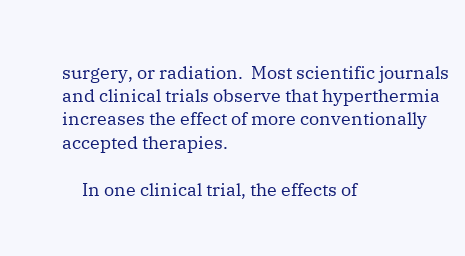surgery, or radiation.  Most scientific journals and clinical trials observe that hyperthermia increases the effect of more conventionally accepted therapies.

     In one clinical trial, the effects of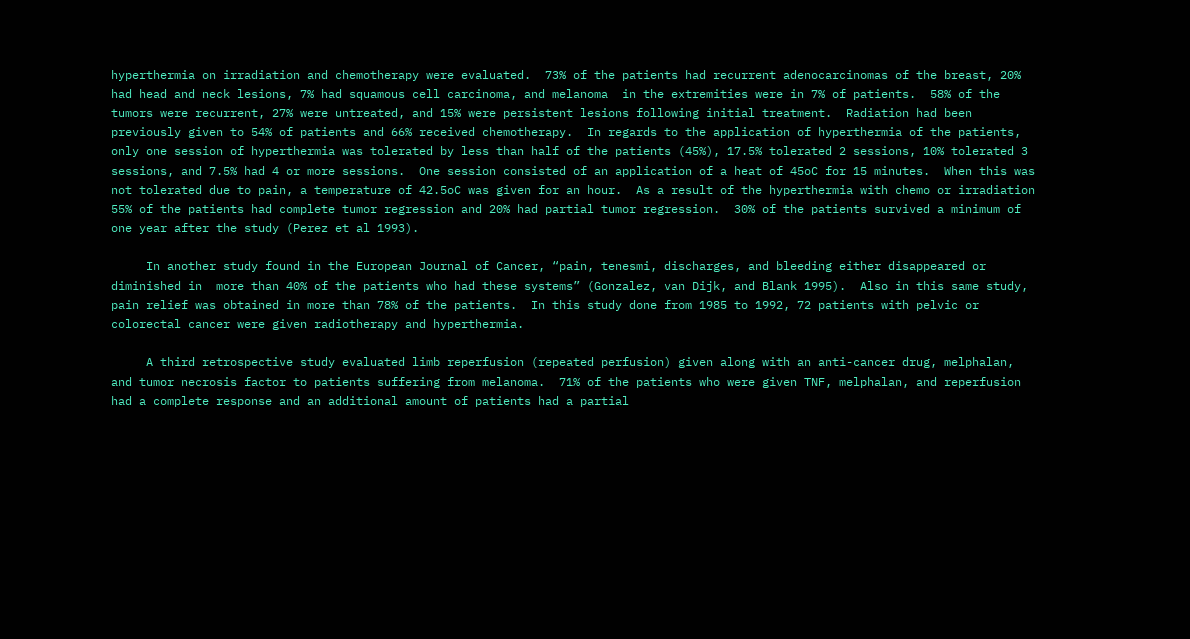hyperthermia on irradiation and chemotherapy were evaluated.  73% of the patients had recurrent adenocarcinomas of the breast, 20% had head and neck lesions, 7% had squamous cell carcinoma, and melanoma  in the extremities were in 7% of patients.  58% of the tumors were recurrent, 27% were untreated, and 15% were persistent lesions following initial treatment.  Radiation had been previously given to 54% of patients and 66% received chemotherapy.  In regards to the application of hyperthermia of the patients, only one session of hyperthermia was tolerated by less than half of the patients (45%), 17.5% tolerated 2 sessions, 10% tolerated 3 sessions, and 7.5% had 4 or more sessions.  One session consisted of an application of a heat of 45oC for 15 minutes.  When this was not tolerated due to pain, a temperature of 42.5oC was given for an hour.  As a result of the hyperthermia with chemo or irradiation 55% of the patients had complete tumor regression and 20% had partial tumor regression.  30% of the patients survived a minimum of one year after the study (Perez et al 1993).

     In another study found in the European Journal of Cancer, “pain, tenesmi, discharges, and bleeding either disappeared or diminished in  more than 40% of the patients who had these systems” (Gonzalez, van Dijk, and Blank 1995).  Also in this same study, pain relief was obtained in more than 78% of the patients.  In this study done from 1985 to 1992, 72 patients with pelvic or colorectal cancer were given radiotherapy and hyperthermia.

     A third retrospective study evaluated limb reperfusion (repeated perfusion) given along with an anti-cancer drug, melphalan, and tumor necrosis factor to patients suffering from melanoma.  71% of the patients who were given TNF, melphalan, and reperfusion had a complete response and an additional amount of patients had a partial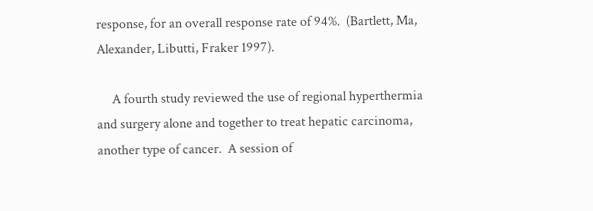response, for an overall response rate of 94%.  (Bartlett, Ma, Alexander, Libutti, Fraker 1997).

     A fourth study reviewed the use of regional hyperthermia and surgery alone and together to treat hepatic carcinoma, another type of cancer.  A session of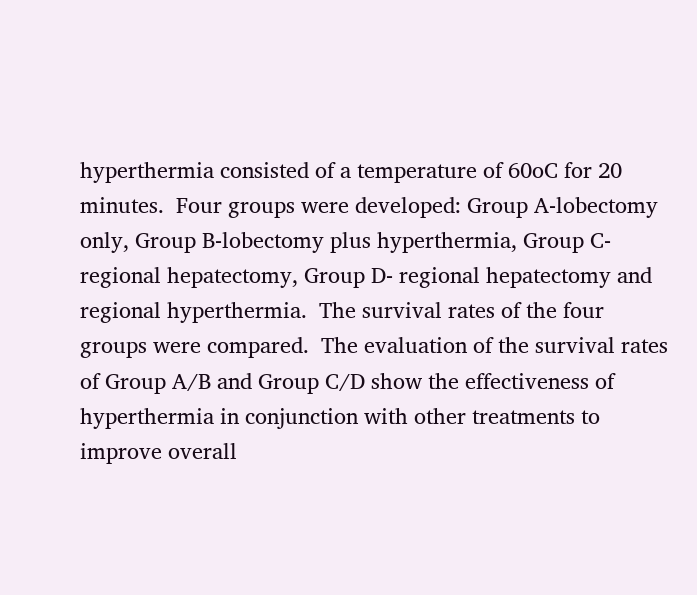hyperthermia consisted of a temperature of 60oC for 20 minutes.  Four groups were developed: Group A-lobectomy only, Group B-lobectomy plus hyperthermia, Group C-regional hepatectomy, Group D- regional hepatectomy and regional hyperthermia.  The survival rates of the four groups were compared.  The evaluation of the survival rates of Group A/B and Group C/D show the effectiveness of hyperthermia in conjunction with other treatments to improve overall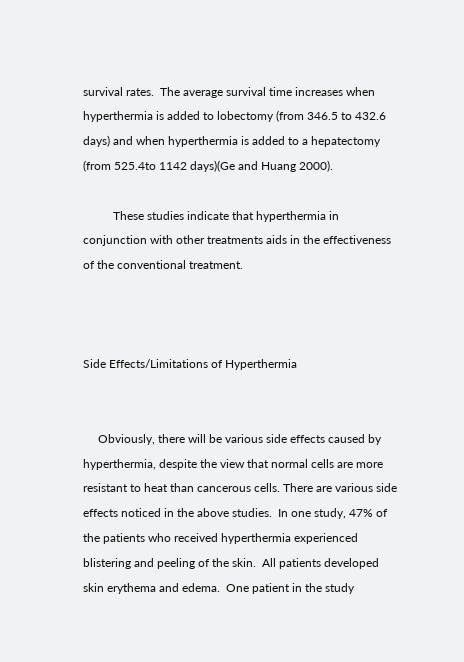survival rates.  The average survival time increases when hyperthermia is added to lobectomy (from 346.5 to 432.6 days) and when hyperthermia is added to a hepatectomy (from 525.4to 1142 days)(Ge and Huang 2000).

          These studies indicate that hyperthermia in conjunction with other treatments aids in the effectiveness of the conventional treatment.



Side Effects/Limitations of Hyperthermia


     Obviously, there will be various side effects caused by hyperthermia, despite the view that normal cells are more resistant to heat than cancerous cells. There are various side effects noticed in the above studies.  In one study, 47% of the patients who received hyperthermia experienced blistering and peeling of the skin.  All patients developed skin erythema and edema.  One patient in the study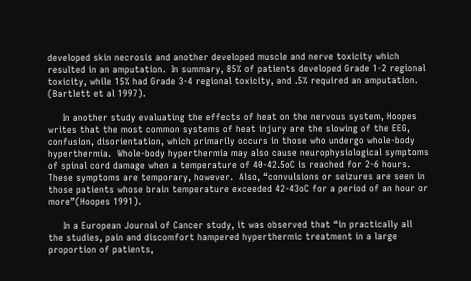developed skin necrosis and another developed muscle and nerve toxicity which resulted in an amputation.  In summary, 85% of patients developed Grade 1-2 regional toxicity, while 15% had Grade 3-4 regional toxicity, and .5% required an amputation. (Bartlett et al 1997).

     In another study evaluating the effects of heat on the nervous system, Hoopes writes that the most common systems of heat injury are the slowing of the EEG, confusion, disorientation, which primarily occurs in those who undergo whole-body hyperthermia.  Whole-body hyperthermia may also cause neurophysiological symptoms of spinal cord damage when a temperature of 40-42.5oC is reached for 2-6 hours. These symptoms are temporary, however.  Also, “convulsions or seizures are seen in those patients whose brain temperature exceeded 42-43oC for a period of an hour or more”(Hoopes 1991).

     In a European Journal of Cancer study, it was observed that “in practically all the studies, pain and discomfort hampered hyperthermic treatment in a large proportion of patients,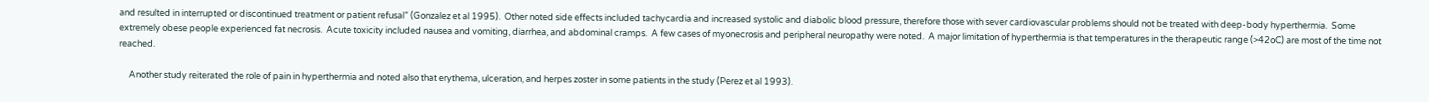and resulted in interrupted or discontinued treatment or patient refusal” (Gonzalez et al 1995).  Other noted side effects included tachycardia and increased systolic and diabolic blood pressure, therefore those with sever cardiovascular problems should not be treated with deep-body hyperthermia.  Some extremely obese people experienced fat necrosis.  Acute toxicity included nausea and vomiting, diarrhea, and abdominal cramps.  A few cases of myonecrosis and peripheral neuropathy were noted.  A major limitation of hyperthermia is that temperatures in the therapeutic range (>42oC) are most of the time not reached.

     Another study reiterated the role of pain in hyperthermia and noted also that erythema, ulceration, and herpes zoster in some patients in the study (Perez et al 1993).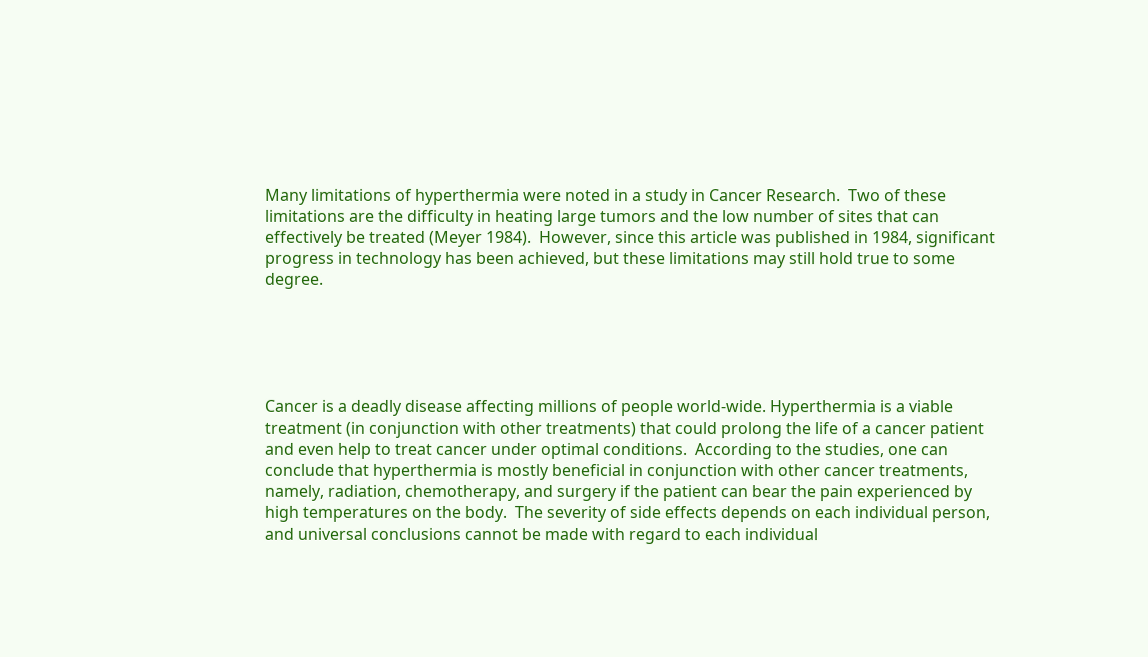Many limitations of hyperthermia were noted in a study in Cancer Research.  Two of these limitations are the difficulty in heating large tumors and the low number of sites that can effectively be treated (Meyer 1984).  However, since this article was published in 1984, significant progress in technology has been achieved, but these limitations may still hold true to some degree.





Cancer is a deadly disease affecting millions of people world-wide. Hyperthermia is a viable treatment (in conjunction with other treatments) that could prolong the life of a cancer patient and even help to treat cancer under optimal conditions.  According to the studies, one can conclude that hyperthermia is mostly beneficial in conjunction with other cancer treatments, namely, radiation, chemotherapy, and surgery if the patient can bear the pain experienced by high temperatures on the body.  The severity of side effects depends on each individual person, and universal conclusions cannot be made with regard to each individual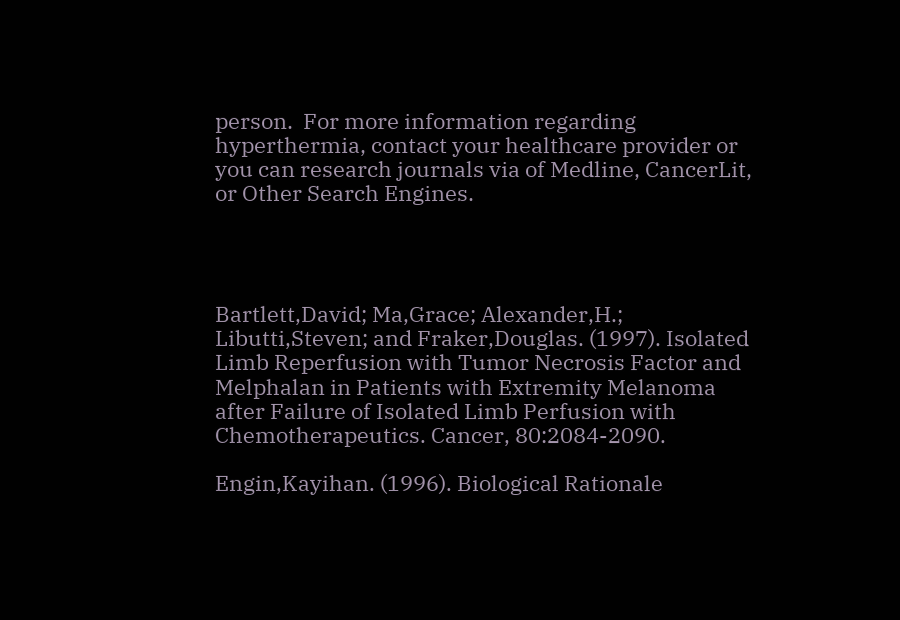person.  For more information regarding hyperthermia, contact your healthcare provider or you can research journals via of Medline, CancerLit, or Other Search Engines.




Bartlett,David; Ma,Grace; Alexander,H.; Libutti,Steven; and Fraker,Douglas. (1997). Isolated Limb Reperfusion with Tumor Necrosis Factor and Melphalan in Patients with Extremity Melanoma after Failure of Isolated Limb Perfusion with Chemotherapeutics. Cancer, 80:2084-2090.

Engin,Kayihan. (1996). Biological Rationale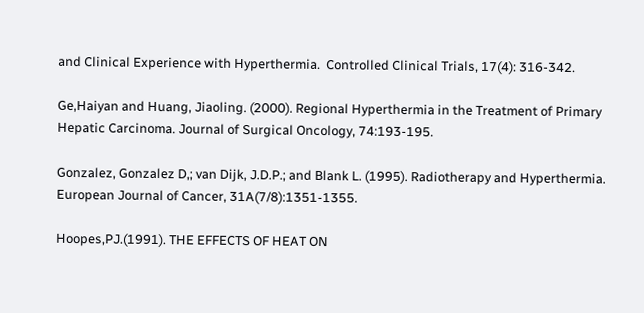and Clinical Experience with Hyperthermia.  Controlled Clinical Trials, 17(4): 316-342.

Ge,Haiyan and Huang, Jiaoling. (2000). Regional Hyperthermia in the Treatment of Primary Hepatic Carcinoma. Journal of Surgical Oncology, 74:193-195.

Gonzalez, Gonzalez D,; van Dijk, J.D.P.; and Blank L. (1995). Radiotherapy and Hyperthermia.  European Journal of Cancer, 31A(7/8):1351-1355.

Hoopes,PJ.(1991). THE EFFECTS OF HEAT ON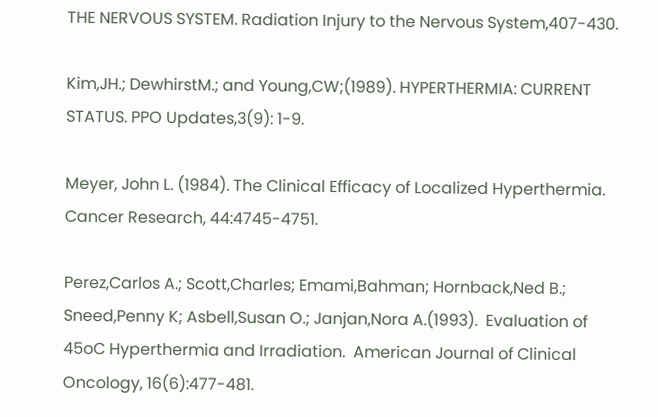THE NERVOUS SYSTEM. Radiation Injury to the Nervous System,407-430.

Kim,JH.; DewhirstM.; and Young,CW;(1989). HYPERTHERMIA: CURRENT STATUS. PPO Updates,3(9): 1-9.

Meyer, John L. (1984). The Clinical Efficacy of Localized Hyperthermia.  Cancer Research, 44:4745-4751.

Perez,Carlos A.; Scott,Charles; Emami,Bahman; Hornback,Ned B.; Sneed,Penny K; Asbell,Susan O.; Janjan,Nora A.(1993).  Evaluation of 45oC Hyperthermia and Irradiation.  American Journal of Clinical Oncology, 16(6):477-481.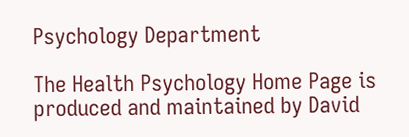Psychology Department

The Health Psychology Home Page is produced and maintained by David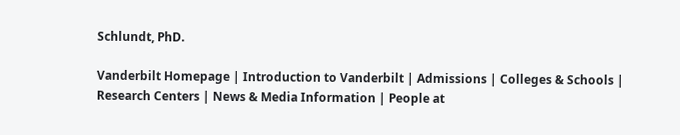Schlundt, PhD.

Vanderbilt Homepage | Introduction to Vanderbilt | Admissions | Colleges & Schools | Research Centers | News & Media Information | People at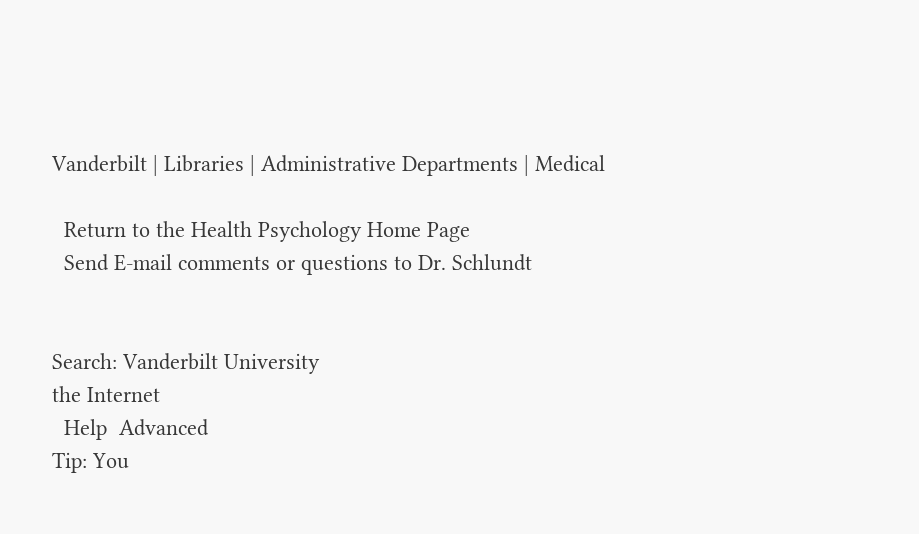Vanderbilt | Libraries | Administrative Departments | Medical

  Return to the Health Psychology Home Page
  Send E-mail comments or questions to Dr. Schlundt


Search: Vanderbilt University
the Internet
  Help  Advanced
Tip: You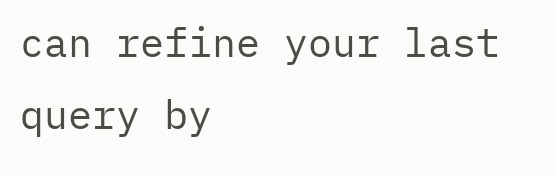can refine your last query by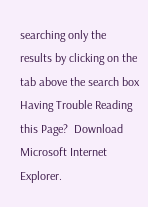searching only the results by clicking on the tab above the search box
Having Trouble Reading this Page?  Download Microsoft Internet Explorer.